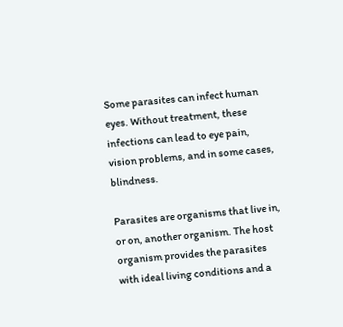Some parasites can infect human eyes. Without treatment, these infections can lead to eye pain, vision problems, and in some cases, blindness.

Parasites are organisms that live in, or on, another organism. The host organism provides the parasites with ideal living conditions and a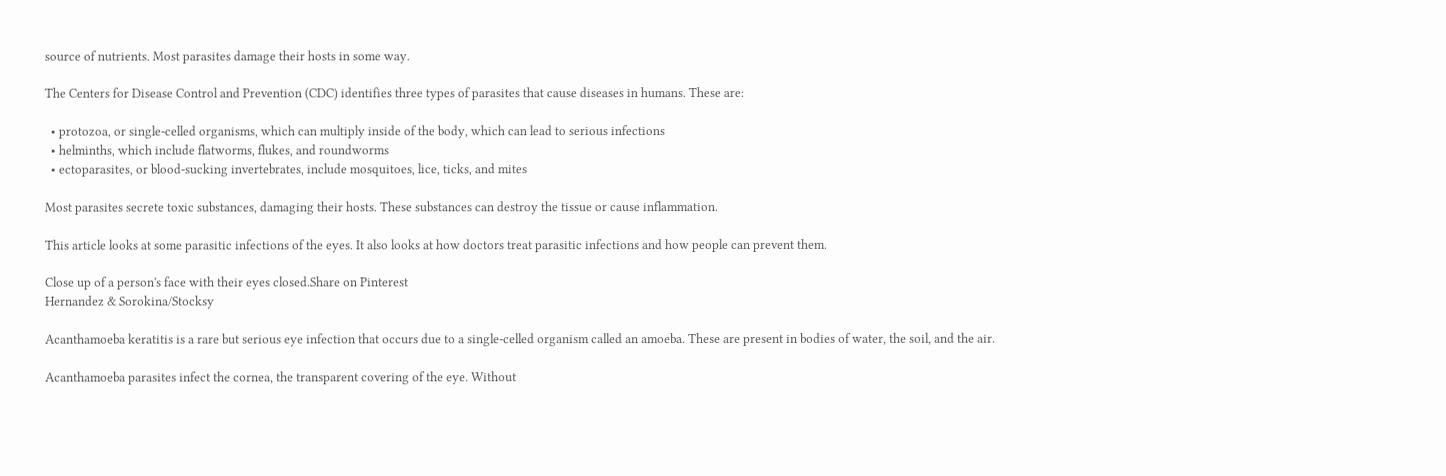source of nutrients. Most parasites damage their hosts in some way.

The Centers for Disease Control and Prevention (CDC) identifies three types of parasites that cause diseases in humans. These are:

  • protozoa, or single-celled organisms, which can multiply inside of the body, which can lead to serious infections
  • helminths, which include flatworms, flukes, and roundworms
  • ectoparasites, or blood-sucking invertebrates, include mosquitoes, lice, ticks, and mites

Most parasites secrete toxic substances, damaging their hosts. These substances can destroy the tissue or cause inflammation.

This article looks at some parasitic infections of the eyes. It also looks at how doctors treat parasitic infections and how people can prevent them.

Close up of a person's face with their eyes closed.Share on Pinterest
Hernandez & Sorokina/Stocksy

Acanthamoeba keratitis is a rare but serious eye infection that occurs due to a single-celled organism called an amoeba. These are present in bodies of water, the soil, and the air.

Acanthamoeba parasites infect the cornea, the transparent covering of the eye. Without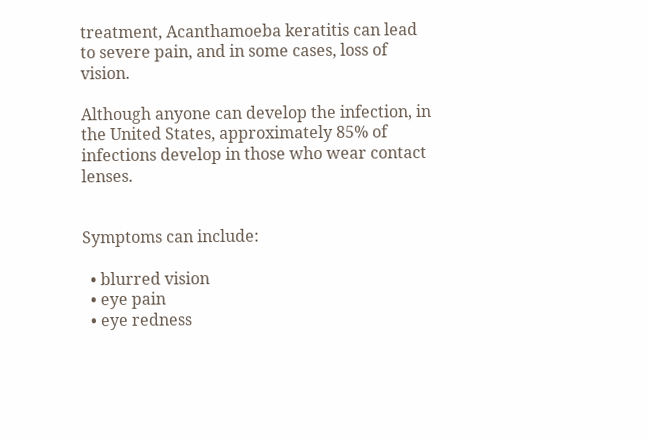treatment, Acanthamoeba keratitis can lead to severe pain, and in some cases, loss of vision.

Although anyone can develop the infection, in the United States, approximately 85% of infections develop in those who wear contact lenses.


Symptoms can include:

  • blurred vision
  • eye pain
  • eye redness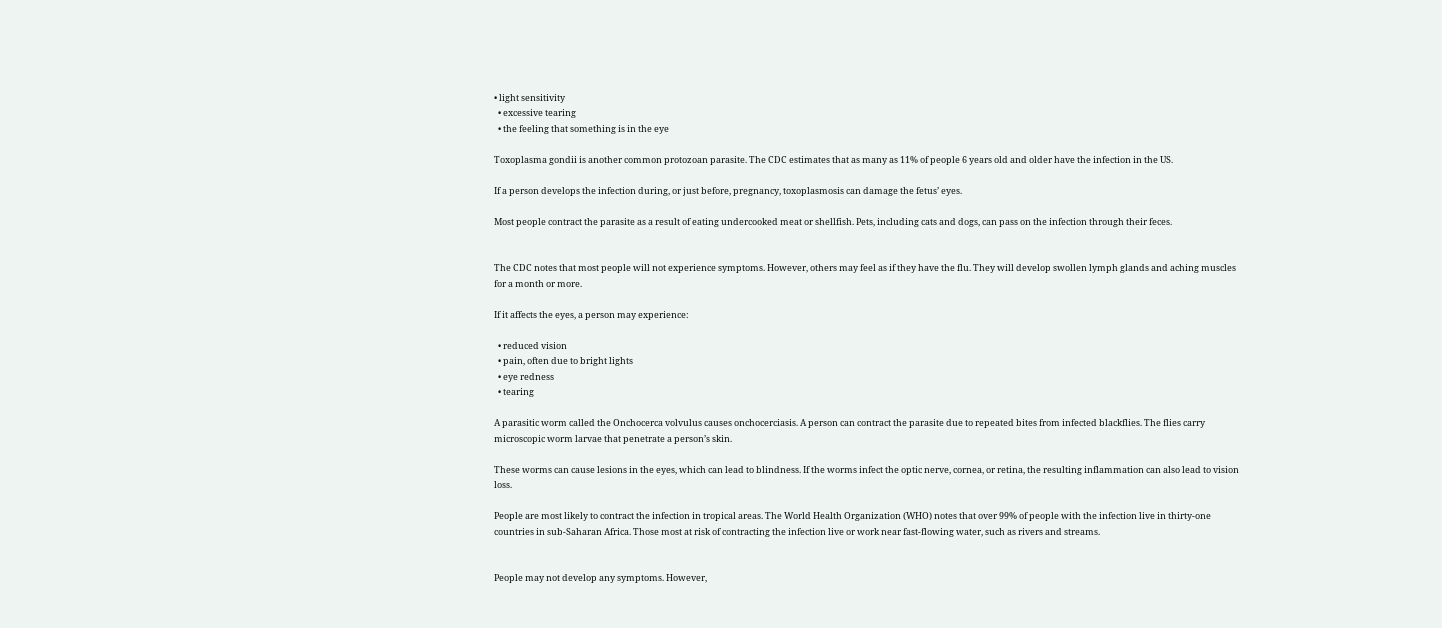• light sensitivity
  • excessive tearing
  • the feeling that something is in the eye

Toxoplasma gondii is another common protozoan parasite. The CDC estimates that as many as 11% of people 6 years old and older have the infection in the US.

If a person develops the infection during, or just before, pregnancy, toxoplasmosis can damage the fetus’ eyes.

Most people contract the parasite as a result of eating undercooked meat or shellfish. Pets, including cats and dogs, can pass on the infection through their feces.


The CDC notes that most people will not experience symptoms. However, others may feel as if they have the flu. They will develop swollen lymph glands and aching muscles for a month or more.

If it affects the eyes, a person may experience:

  • reduced vision
  • pain, often due to bright lights
  • eye redness
  • tearing

A parasitic worm called the Onchocerca volvulus causes onchocerciasis. A person can contract the parasite due to repeated bites from infected blackflies. The flies carry microscopic worm larvae that penetrate a person’s skin.

These worms can cause lesions in the eyes, which can lead to blindness. If the worms infect the optic nerve, cornea, or retina, the resulting inflammation can also lead to vision loss.

People are most likely to contract the infection in tropical areas. The World Health Organization (WHO) notes that over 99% of people with the infection live in thirty-one countries in sub-Saharan Africa. Those most at risk of contracting the infection live or work near fast-flowing water, such as rivers and streams.


People may not develop any symptoms. However,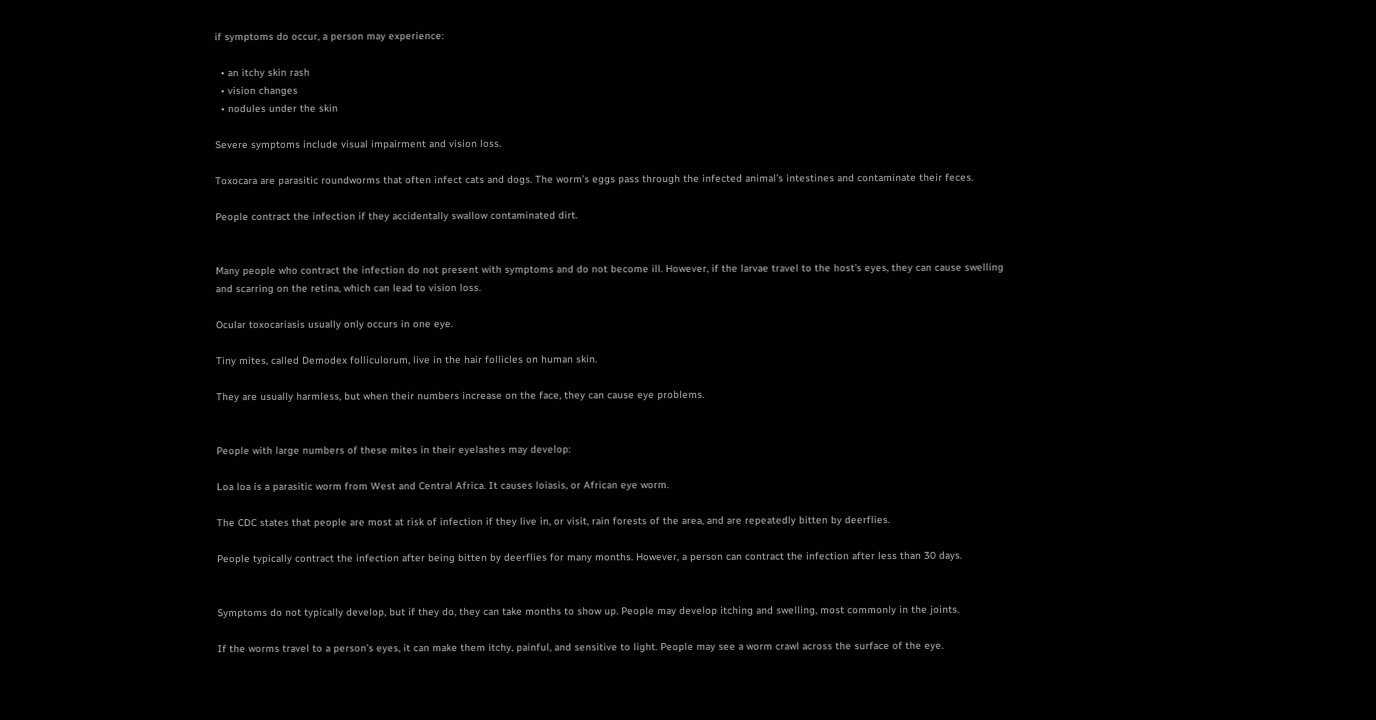if symptoms do occur, a person may experience:

  • an itchy skin rash
  • vision changes
  • nodules under the skin

Severe symptoms include visual impairment and vision loss.

Toxocara are parasitic roundworms that often infect cats and dogs. The worm’s eggs pass through the infected animal’s intestines and contaminate their feces.

People contract the infection if they accidentally swallow contaminated dirt.


Many people who contract the infection do not present with symptoms and do not become ill. However, if the larvae travel to the host’s eyes, they can cause swelling and scarring on the retina, which can lead to vision loss.

Ocular toxocariasis usually only occurs in one eye.

Tiny mites, called Demodex folliculorum, live in the hair follicles on human skin.

They are usually harmless, but when their numbers increase on the face, they can cause eye problems.


People with large numbers of these mites in their eyelashes may develop:

Loa loa is a parasitic worm from West and Central Africa. It causes loiasis, or African eye worm.

The CDC states that people are most at risk of infection if they live in, or visit, rain forests of the area, and are repeatedly bitten by deerflies.

People typically contract the infection after being bitten by deerflies for many months. However, a person can contract the infection after less than 30 days.


Symptoms do not typically develop, but if they do, they can take months to show up. People may develop itching and swelling, most commonly in the joints.

If the worms travel to a person’s eyes, it can make them itchy, painful, and sensitive to light. People may see a worm crawl across the surface of the eye.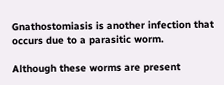Gnathostomiasis is another infection that occurs due to a parasitic worm.

Although these worms are present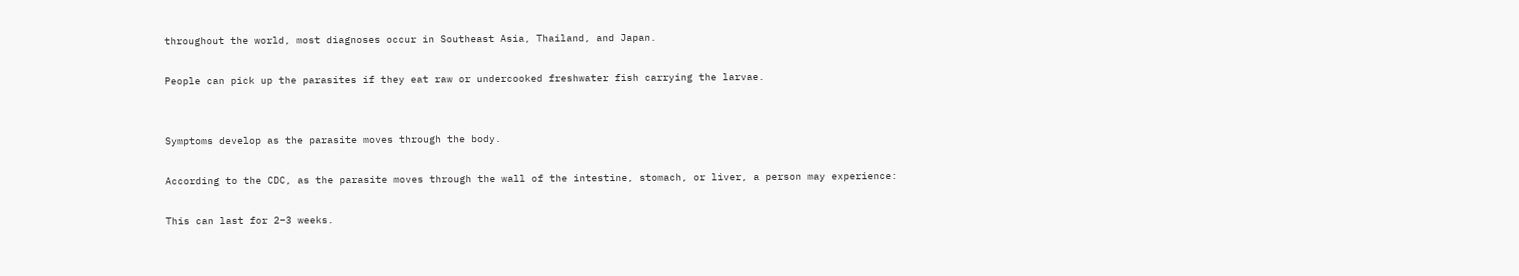throughout the world, most diagnoses occur in Southeast Asia, Thailand, and Japan.

People can pick up the parasites if they eat raw or undercooked freshwater fish carrying the larvae.


Symptoms develop as the parasite moves through the body.

According to the CDC, as the parasite moves through the wall of the intestine, stomach, or liver, a person may experience:

This can last for 2–3 weeks.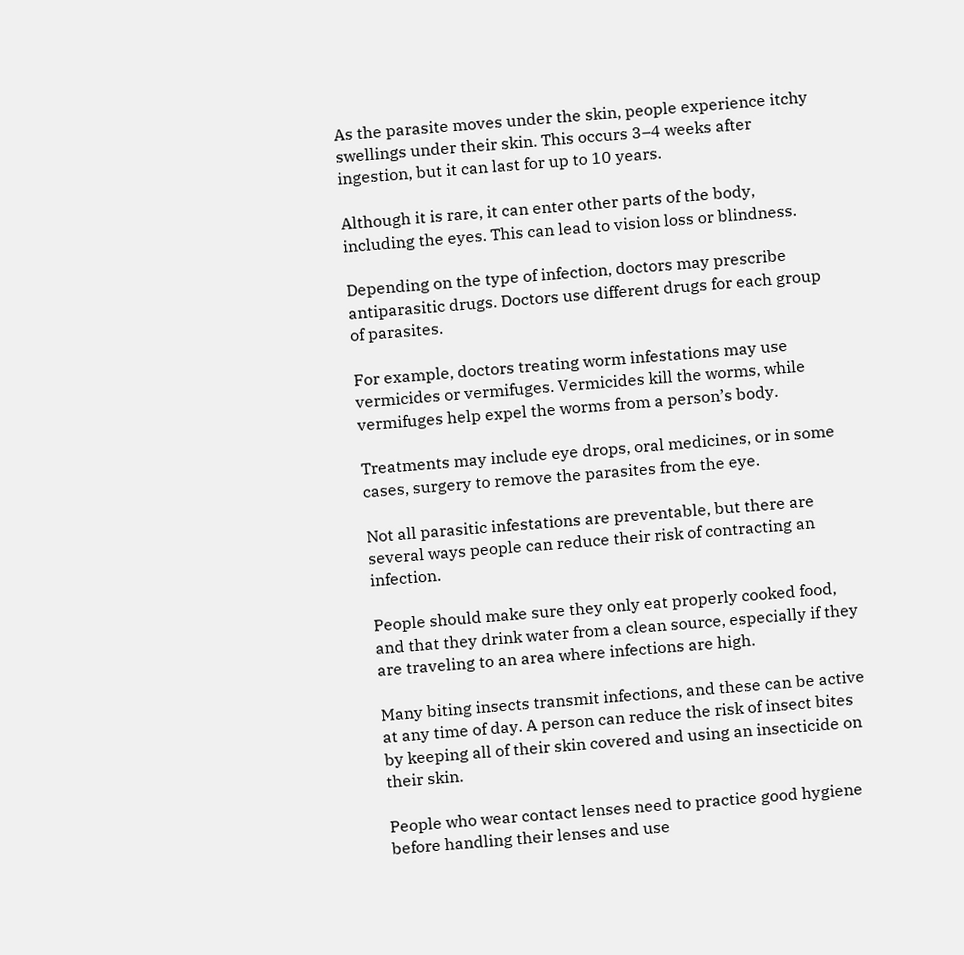As the parasite moves under the skin, people experience itchy swellings under their skin. This occurs 3–4 weeks after ingestion, but it can last for up to 10 years.

Although it is rare, it can enter other parts of the body, including the eyes. This can lead to vision loss or blindness.

Depending on the type of infection, doctors may prescribe antiparasitic drugs. Doctors use different drugs for each group of parasites.

For example, doctors treating worm infestations may use vermicides or vermifuges. Vermicides kill the worms, while vermifuges help expel the worms from a person’s body.

Treatments may include eye drops, oral medicines, or in some cases, surgery to remove the parasites from the eye.

Not all parasitic infestations are preventable, but there are several ways people can reduce their risk of contracting an infection.

People should make sure they only eat properly cooked food, and that they drink water from a clean source, especially if they are traveling to an area where infections are high.

Many biting insects transmit infections, and these can be active at any time of day. A person can reduce the risk of insect bites by keeping all of their skin covered and using an insecticide on their skin.

People who wear contact lenses need to practice good hygiene before handling their lenses and use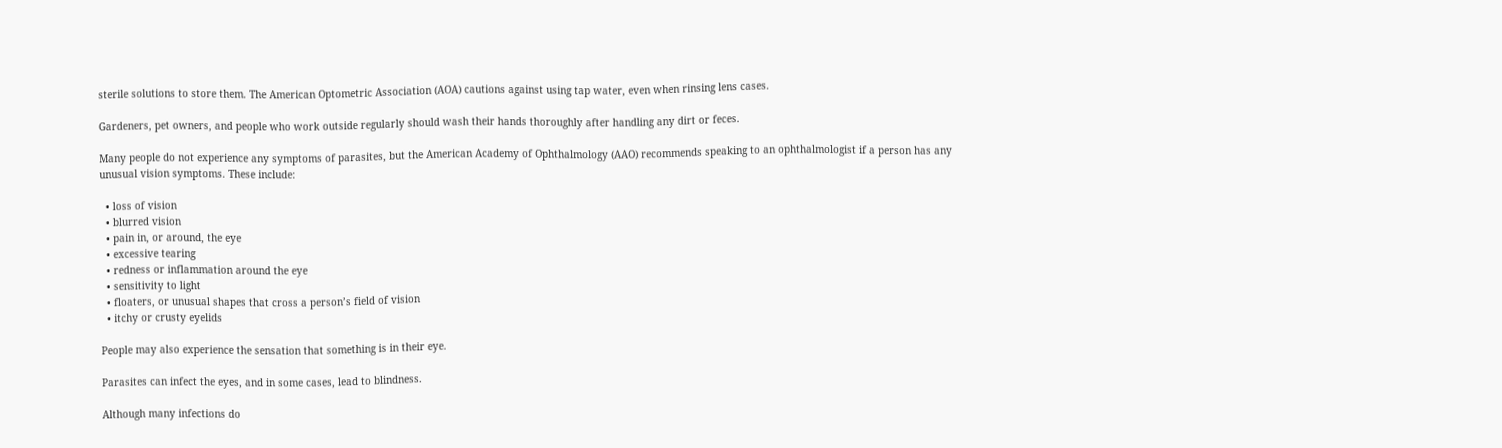sterile solutions to store them. The American Optometric Association (AOA) cautions against using tap water, even when rinsing lens cases.

Gardeners, pet owners, and people who work outside regularly should wash their hands thoroughly after handling any dirt or feces.

Many people do not experience any symptoms of parasites, but the American Academy of Ophthalmology (AAO) recommends speaking to an ophthalmologist if a person has any unusual vision symptoms. These include:

  • loss of vision
  • blurred vision
  • pain in, or around, the eye
  • excessive tearing
  • redness or inflammation around the eye
  • sensitivity to light
  • floaters, or unusual shapes that cross a person’s field of vision
  • itchy or crusty eyelids

People may also experience the sensation that something is in their eye.

Parasites can infect the eyes, and in some cases, lead to blindness.

Although many infections do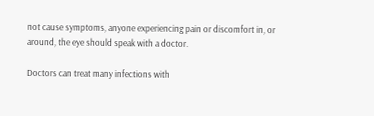not cause symptoms, anyone experiencing pain or discomfort in, or around, the eye should speak with a doctor.

Doctors can treat many infections with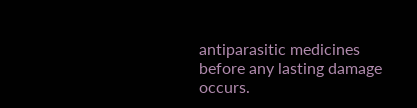antiparasitic medicines before any lasting damage occurs.